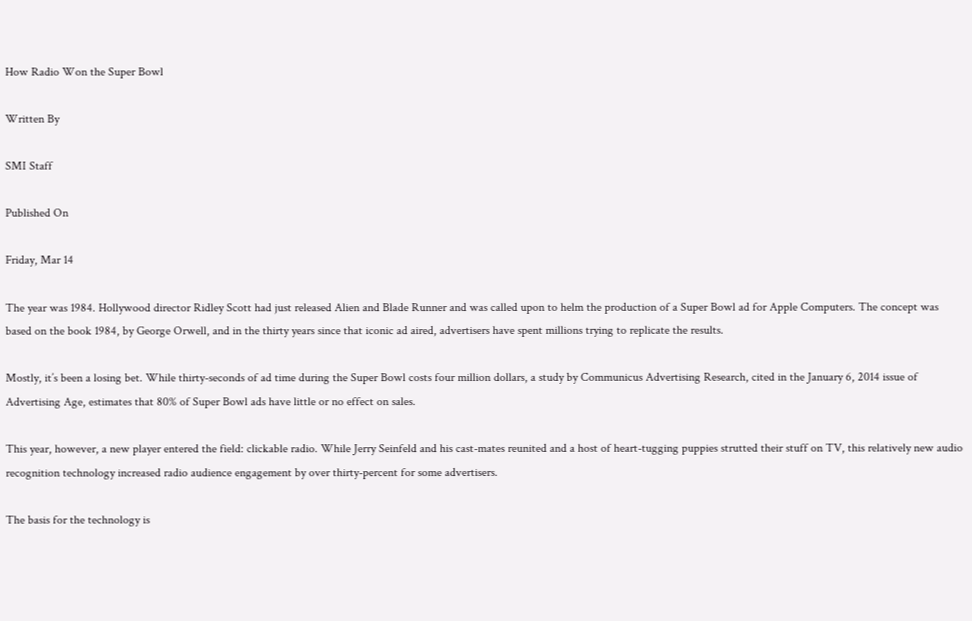How Radio Won the Super Bowl

Written By

SMI Staff

Published On

Friday, Mar 14

The year was 1984. Hollywood director Ridley Scott had just released Alien and Blade Runner and was called upon to helm the production of a Super Bowl ad for Apple Computers. The concept was based on the book 1984, by George Orwell, and in the thirty years since that iconic ad aired, advertisers have spent millions trying to replicate the results.

Mostly, it’s been a losing bet. While thirty-seconds of ad time during the Super Bowl costs four million dollars, a study by Communicus Advertising Research, cited in the January 6, 2014 issue of Advertising Age, estimates that 80% of Super Bowl ads have little or no effect on sales.

This year, however, a new player entered the field: clickable radio. While Jerry Seinfeld and his cast-mates reunited and a host of heart-tugging puppies strutted their stuff on TV, this relatively new audio recognition technology increased radio audience engagement by over thirty-percent for some advertisers.

The basis for the technology is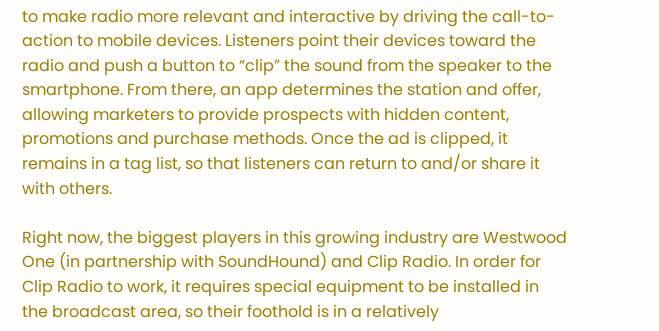to make radio more relevant and interactive by driving the call-to-action to mobile devices. Listeners point their devices toward the radio and push a button to “clip” the sound from the speaker to the smartphone. From there, an app determines the station and offer, allowing marketers to provide prospects with hidden content, promotions and purchase methods. Once the ad is clipped, it remains in a tag list, so that listeners can return to and/or share it with others.

Right now, the biggest players in this growing industry are Westwood One (in partnership with SoundHound) and Clip Radio. In order for Clip Radio to work, it requires special equipment to be installed in the broadcast area, so their foothold is in a relatively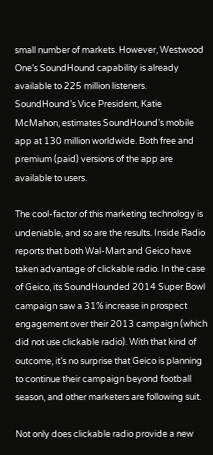small number of markets. However, Westwood One’s SoundHound capability is already available to 225 million listeners. SoundHound’s Vice President, Katie McMahon, estimates SoundHound’s mobile app at 130 million worldwide. Both free and premium (paid) versions of the app are available to users.

The cool-factor of this marketing technology is undeniable, and so are the results. Inside Radio reports that both Wal-Mart and Geico have taken advantage of clickable radio. In the case of Geico, its SoundHounded 2014 Super Bowl campaign saw a 31% increase in prospect engagement over their 2013 campaign (which did not use clickable radio). With that kind of outcome, it’s no surprise that Geico is planning to continue their campaign beyond football season, and other marketers are following suit.

Not only does clickable radio provide a new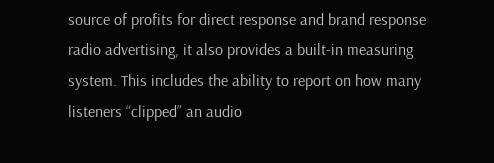source of profits for direct response and brand response radio advertising, it also provides a built-in measuring system. This includes the ability to report on how many listeners “clipped” an audio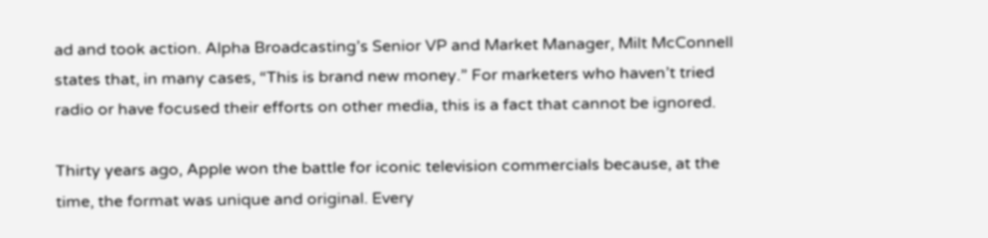ad and took action. Alpha Broadcasting’s Senior VP and Market Manager, Milt McConnell states that, in many cases, “This is brand new money.” For marketers who haven’t tried radio or have focused their efforts on other media, this is a fact that cannot be ignored.

Thirty years ago, Apple won the battle for iconic television commercials because, at the time, the format was unique and original. Every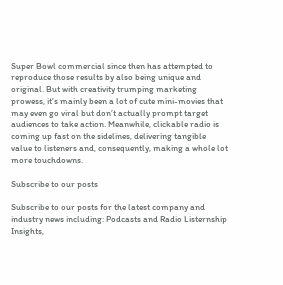Super Bowl commercial since then has attempted to reproduce those results by also being unique and original. But with creativity trumping marketing prowess, it’s mainly been a lot of cute mini-movies that may even go viral but don’t actually prompt target audiences to take action. Meanwhile, clickable radio is coming up fast on the sidelines, delivering tangible value to listeners and, consequently, making a whole lot more touchdowns.

Subscribe to our posts

Subscribe to our posts for the latest company and industry news including: Podcasts and Radio Listernship Insights,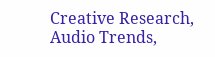Creative Research, Audio Trends,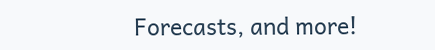Forecasts, and more!